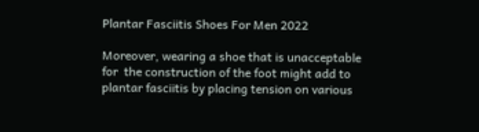Plantar Fasciitis Shoes For Men 2022

Moreover, wearing a shoe that is unacceptable for  the construction of the foot might add to plantar fasciitis by placing tension on various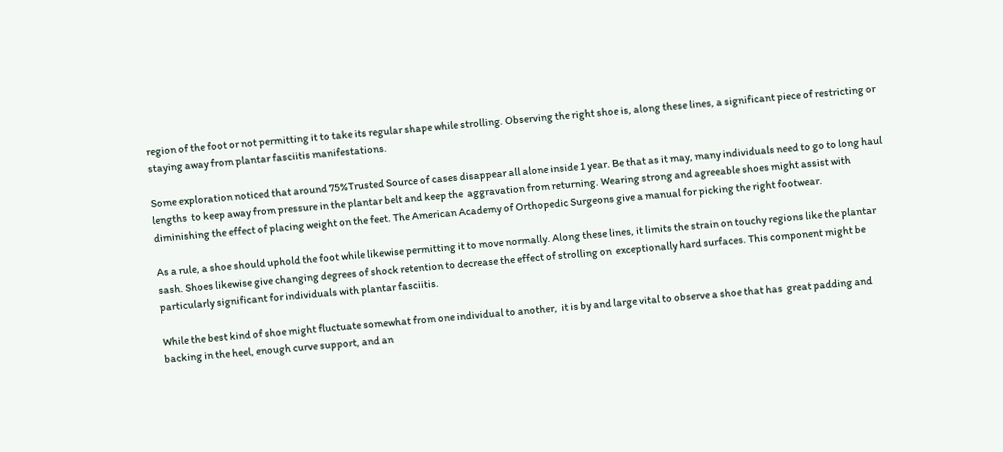region of the foot or not permitting it to take its regular shape while strolling. Observing the right shoe is, along these lines, a significant piece of restricting or staying away from plantar fasciitis manifestations.

Some exploration noticed that around 75%Trusted Source of cases disappear all alone inside 1 year. Be that as it may, many individuals need to go to long haul lengths  to keep away from pressure in the plantar belt and keep the  aggravation from returning. Wearing strong and agreeable shoes might assist with diminishing the effect of placing weight on the feet. The American Academy of Orthopedic Surgeons give a manual for picking the right footwear.

As a rule, a shoe should uphold the foot while likewise permitting it to move normally. Along these lines, it limits the strain on touchy regions like the plantar sash. Shoes likewise give changing degrees of shock retention to decrease the effect of strolling on  exceptionally hard surfaces. This component might be particularly significant for individuals with plantar fasciitis.

While the best kind of shoe might fluctuate somewhat from one individual to another,  it is by and large vital to observe a shoe that has  great padding and backing in the heel, enough curve support, and an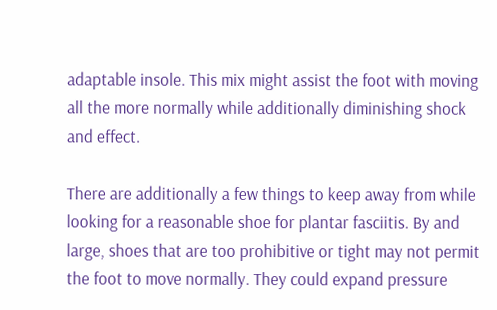adaptable insole. This mix might assist the foot with moving all the more normally while additionally diminishing shock and effect.

There are additionally a few things to keep away from while looking for a reasonable shoe for plantar fasciitis. By and large, shoes that are too prohibitive or tight may not permit the foot to move normally. They could expand pressure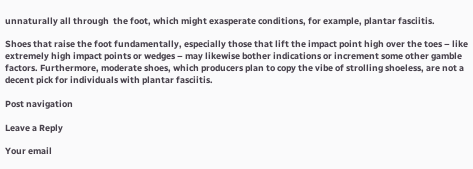unnaturally all through  the foot, which might exasperate conditions, for example, plantar fasciitis.

Shoes that raise the foot fundamentally, especially those that lift the impact point high over the toes – like extremely high impact points or wedges – may likewise bother indications or increment some other gamble factors. Furthermore, moderate shoes, which producers plan to copy the vibe of strolling shoeless, are not a decent pick for individuals with plantar fasciitis.

Post navigation

Leave a Reply

Your email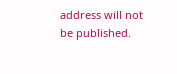address will not be published.